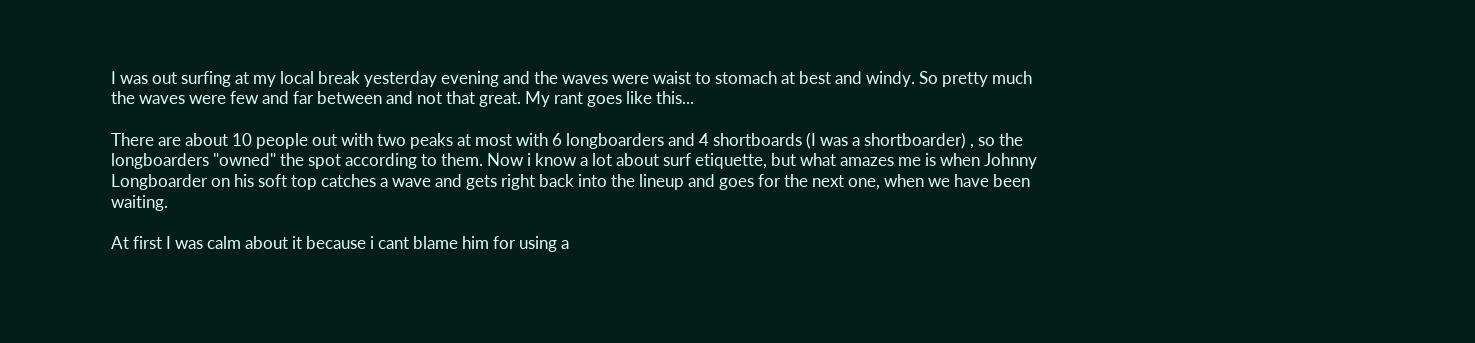I was out surfing at my local break yesterday evening and the waves were waist to stomach at best and windy. So pretty much the waves were few and far between and not that great. My rant goes like this...

There are about 10 people out with two peaks at most with 6 longboarders and 4 shortboards (I was a shortboarder) , so the longboarders "owned" the spot according to them. Now i know a lot about surf etiquette, but what amazes me is when Johnny Longboarder on his soft top catches a wave and gets right back into the lineup and goes for the next one, when we have been waiting.

At first I was calm about it because i cant blame him for using a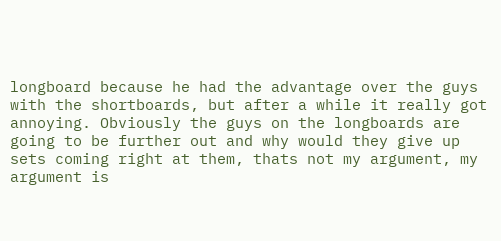longboard because he had the advantage over the guys with the shortboards, but after a while it really got annoying. Obviously the guys on the longboards are going to be further out and why would they give up sets coming right at them, thats not my argument, my argument is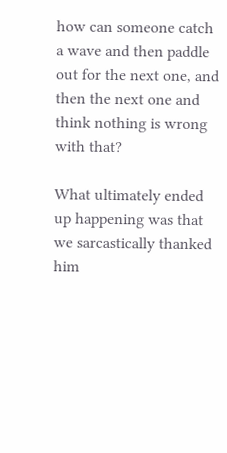how can someone catch a wave and then paddle out for the next one, and then the next one and think nothing is wrong with that?

What ultimately ended up happening was that we sarcastically thanked him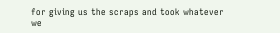for giving us the scraps and took whatever we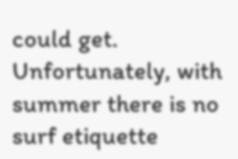could get. Unfortunately, with summer there is no surf etiquette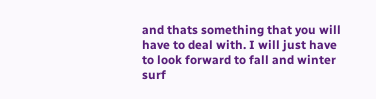and thats something that you will have to deal with. I will just have to look forward to fall and winter surf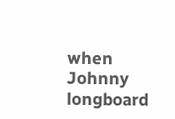when Johnny longboard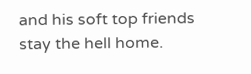and his soft top friends stay the hell home.